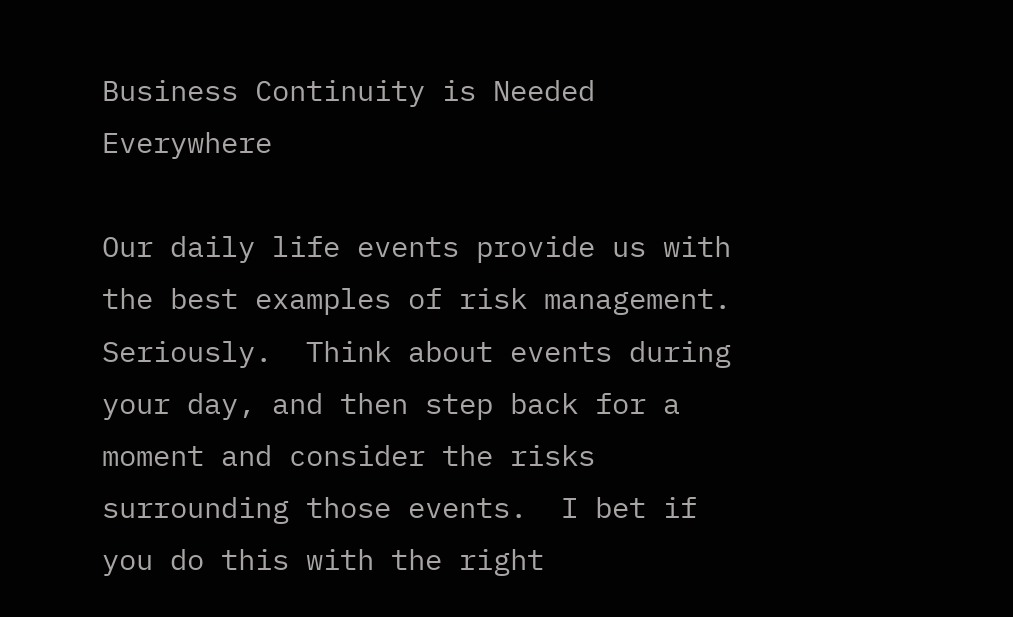Business Continuity is Needed Everywhere

Our daily life events provide us with the best examples of risk management.  Seriously.  Think about events during your day, and then step back for a moment and consider the risks surrounding those events.  I bet if you do this with the right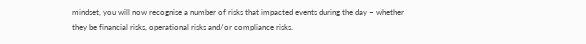mindset, you will now recognise a number of risks that impacted events during the day – whether they be financial risks, operational risks and/or compliance risks.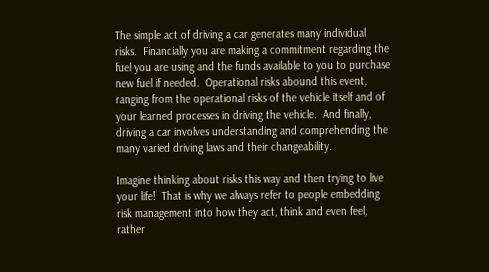The simple act of driving a car generates many individual risks.  Financially you are making a commitment regarding the fuel you are using and the funds available to you to purchase new fuel if needed.  Operational risks abound this event, ranging from the operational risks of the vehicle itself and of your learned processes in driving the vehicle.  And finally, driving a car involves understanding and comprehending the many varied driving laws and their changeability.

Imagine thinking about risks this way and then trying to live your life!  That is why we always refer to people embedding risk management into how they act, think and even feel, rather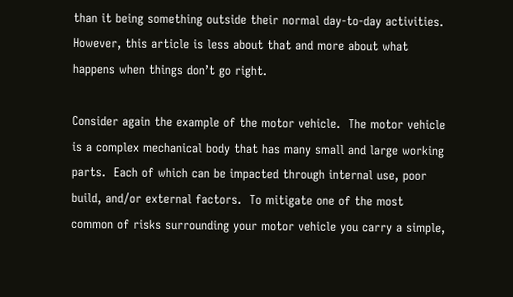than it being something outside their normal day-to-day activities.  However, this article is less about that and more about what happens when things don’t go right.

Consider again the example of the motor vehicle.  The motor vehicle is a complex mechanical body that has many small and large working parts.  Each of which can be impacted through internal use, poor build, and/or external factors.  To mitigate one of the most common of risks surrounding your motor vehicle you carry a simple,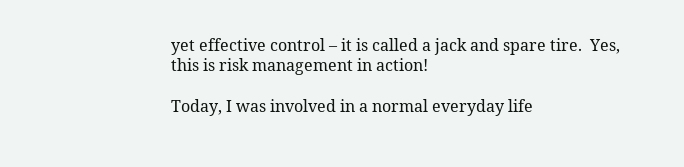yet effective control – it is called a jack and spare tire.  Yes, this is risk management in action!

Today, I was involved in a normal everyday life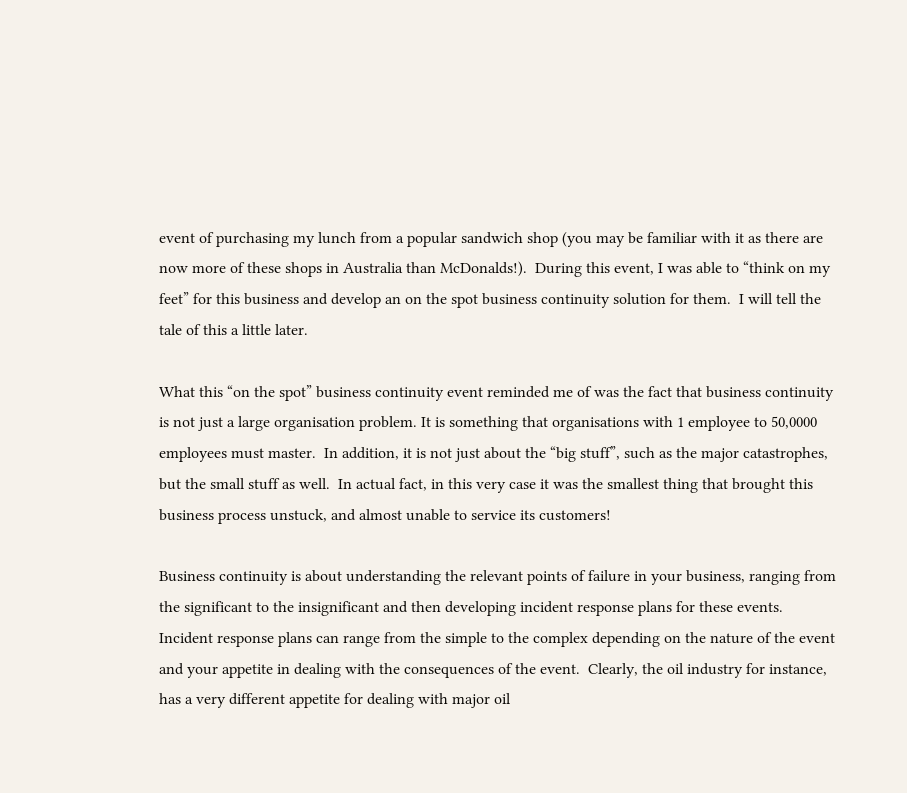event of purchasing my lunch from a popular sandwich shop (you may be familiar with it as there are now more of these shops in Australia than McDonalds!).  During this event, I was able to “think on my feet” for this business and develop an on the spot business continuity solution for them.  I will tell the tale of this a little later.

What this “on the spot” business continuity event reminded me of was the fact that business continuity is not just a large organisation problem. It is something that organisations with 1 employee to 50,0000 employees must master.  In addition, it is not just about the “big stuff”, such as the major catastrophes, but the small stuff as well.  In actual fact, in this very case it was the smallest thing that brought this business process unstuck, and almost unable to service its customers!

Business continuity is about understanding the relevant points of failure in your business, ranging from the significant to the insignificant and then developing incident response plans for these events.  Incident response plans can range from the simple to the complex depending on the nature of the event and your appetite in dealing with the consequences of the event.  Clearly, the oil industry for instance, has a very different appetite for dealing with major oil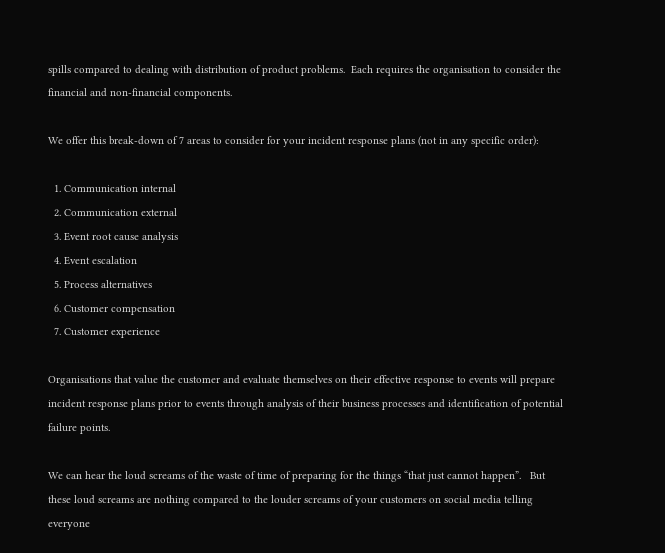spills compared to dealing with distribution of product problems.  Each requires the organisation to consider the financial and non-financial components.

We offer this break-down of 7 areas to consider for your incident response plans (not in any specific order):

  1. Communication internal
  2. Communication external
  3. Event root cause analysis
  4. Event escalation
  5. Process alternatives
  6. Customer compensation
  7. Customer experience

Organisations that value the customer and evaluate themselves on their effective response to events will prepare incident response plans prior to events through analysis of their business processes and identification of potential failure points.

We can hear the loud screams of the waste of time of preparing for the things “that just cannot happen”.   But these loud screams are nothing compared to the louder screams of your customers on social media telling everyone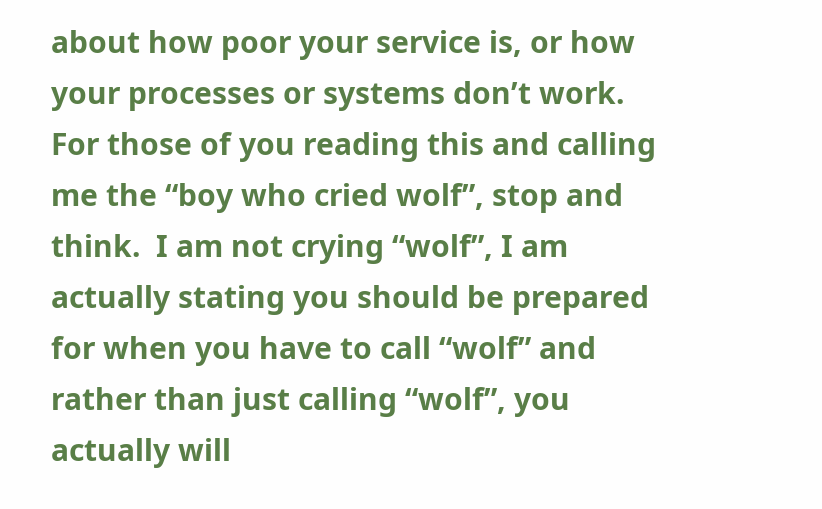about how poor your service is, or how your processes or systems don’t work.  For those of you reading this and calling me the “boy who cried wolf”, stop and think.  I am not crying “wolf”, I am actually stating you should be prepared for when you have to call “wolf” and rather than just calling “wolf”, you actually will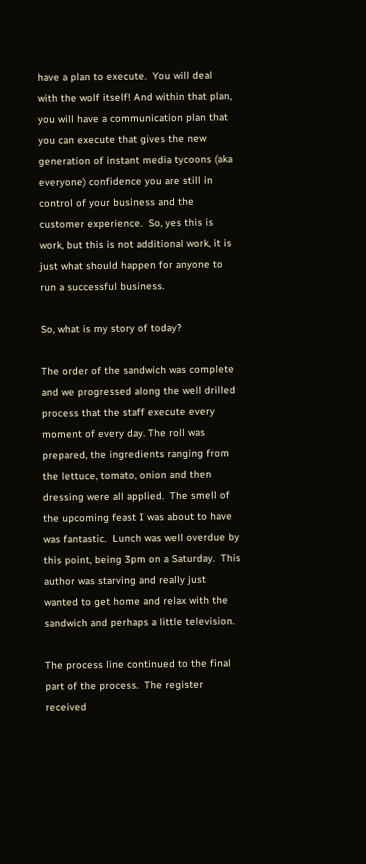have a plan to execute.  You will deal with the wolf itself! And within that plan, you will have a communication plan that you can execute that gives the new generation of instant media tycoons (aka everyone) confidence you are still in control of your business and the customer experience.  So, yes this is work, but this is not additional work, it is just what should happen for anyone to run a successful business.

So, what is my story of today?

The order of the sandwich was complete and we progressed along the well drilled process that the staff execute every moment of every day. The roll was prepared, the ingredients ranging from the lettuce, tomato, onion and then dressing were all applied.  The smell of the upcoming feast I was about to have was fantastic.  Lunch was well overdue by this point, being 3pm on a Saturday.  This author was starving and really just wanted to get home and relax with the sandwich and perhaps a little television.

The process line continued to the final part of the process.  The register received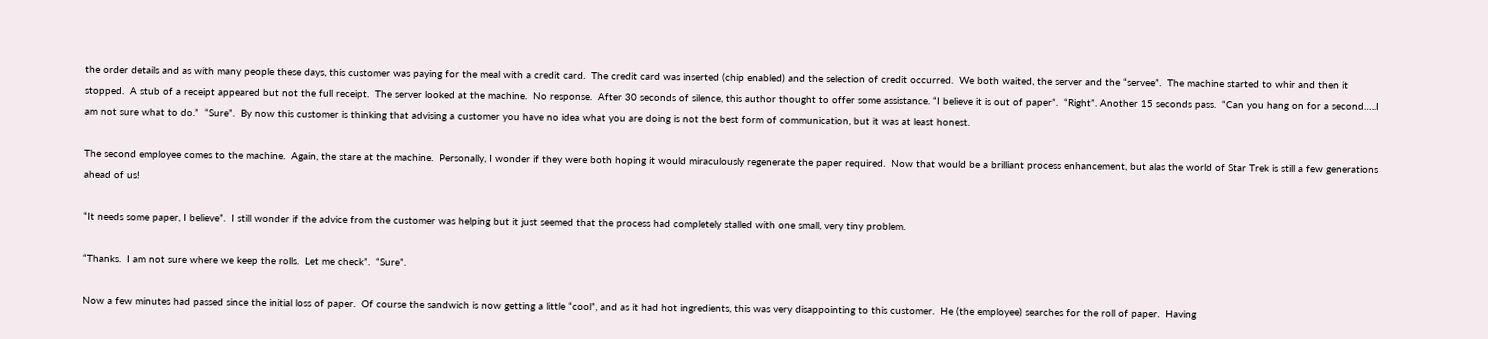the order details and as with many people these days, this customer was paying for the meal with a credit card.  The credit card was inserted (chip enabled) and the selection of credit occurred.  We both waited, the server and the “servee”.  The machine started to whir and then it stopped.  A stub of a receipt appeared but not the full receipt.  The server looked at the machine.  No response.  After 30 seconds of silence, this author thought to offer some assistance. “I believe it is out of paper”.  “Right”. Another 15 seconds pass.  “Can you hang on for a second…..I am not sure what to do.”  “Sure”.  By now this customer is thinking that advising a customer you have no idea what you are doing is not the best form of communication, but it was at least honest.

The second employee comes to the machine.  Again, the stare at the machine.  Personally, I wonder if they were both hoping it would miraculously regenerate the paper required.  Now that would be a brilliant process enhancement, but alas the world of Star Trek is still a few generations ahead of us!

“It needs some paper, I believe”.  I still wonder if the advice from the customer was helping but it just seemed that the process had completely stalled with one small, very tiny problem.

“Thanks.  I am not sure where we keep the rolls.  Let me check”.  “Sure”.

Now a few minutes had passed since the initial loss of paper.  Of course the sandwich is now getting a little “cool”, and as it had hot ingredients, this was very disappointing to this customer.  He (the employee) searches for the roll of paper.  Having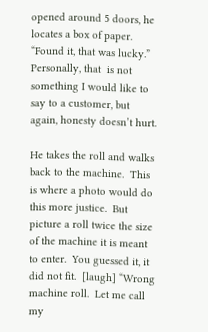opened around 5 doors, he locates a box of paper.  “Found it, that was lucky.” Personally, that  is not something I would like to say to a customer, but again, honesty doesn’t hurt.

He takes the roll and walks back to the machine.  This is where a photo would do this more justice.  But picture a roll twice the size of the machine it is meant to enter.  You guessed it, it did not fit.  [laugh] “Wrong machine roll.  Let me call my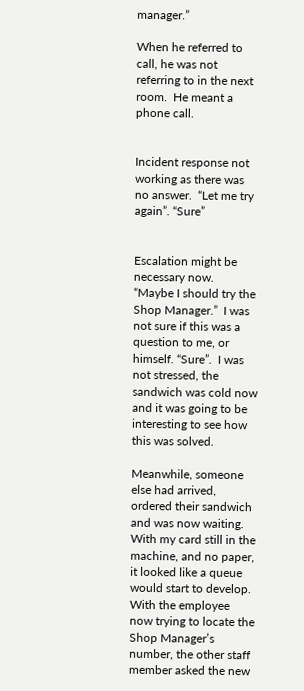manager.”

When he referred to call, he was not referring to in the next room.  He meant a phone call.


Incident response not working as there was no answer.  “Let me try again”. “Sure”


Escalation might be necessary now.  “Maybe I should try the Shop Manager.”  I was not sure if this was a question to me, or himself. “Sure”.  I was not stressed, the sandwich was cold now and it was going to be interesting to see how this was solved.

Meanwhile, someone else had arrived, ordered their sandwich and was now waiting.  With my card still in the machine, and no paper, it looked like a queue would start to develop.  With the employee now trying to locate the Shop Manager’s number, the other staff member asked the new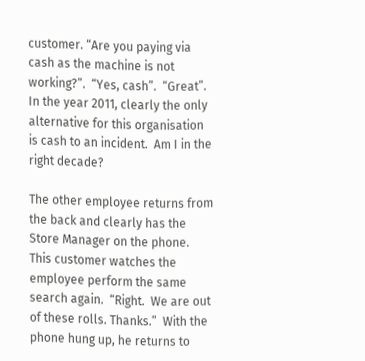customer. “Are you paying via cash as the machine is not working?”.  “Yes, cash”.  “Great”.  In the year 2011, clearly the only alternative for this organisation is cash to an incident.  Am I in the right decade?

The other employee returns from the back and clearly has the Store Manager on the phone.  This customer watches the employee perform the same search again.  “Right.  We are out of these rolls. Thanks.”  With the phone hung up, he returns to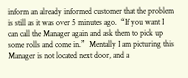inform an already informed customer that the problem is still as it was over 5 minutes ago.  “If you want I can call the Manager again and ask them to pick up some rolls and come in.”  Mentally I am picturing this Manager is not located next door, and a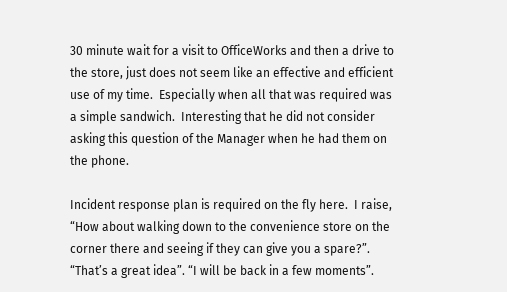30 minute wait for a visit to OfficeWorks and then a drive to the store, just does not seem like an effective and efficient use of my time.  Especially when all that was required was a simple sandwich.  Interesting that he did not consider asking this question of the Manager when he had them on the phone.

Incident response plan is required on the fly here.  I raise, “How about walking down to the convenience store on the corner there and seeing if they can give you a spare?”.  “That’s a great idea”. “I will be back in a few moments”.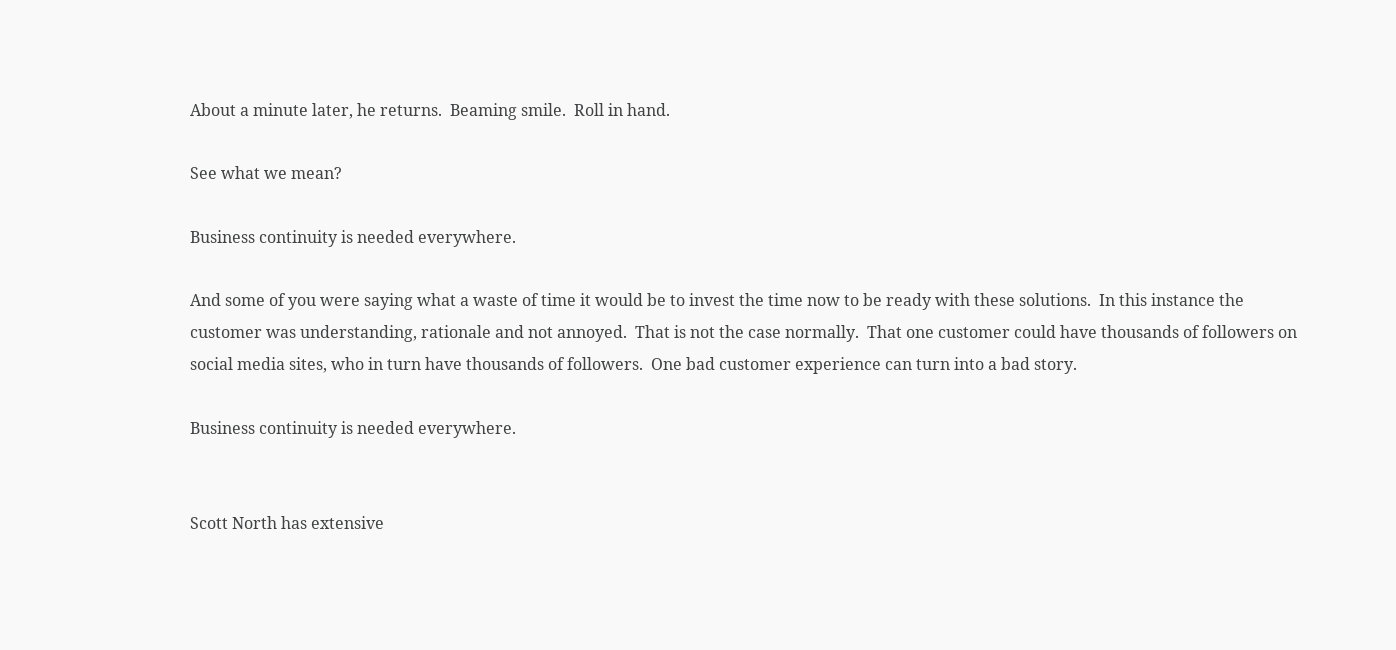About a minute later, he returns.  Beaming smile.  Roll in hand.

See what we mean?

Business continuity is needed everywhere.

And some of you were saying what a waste of time it would be to invest the time now to be ready with these solutions.  In this instance the customer was understanding, rationale and not annoyed.  That is not the case normally.  That one customer could have thousands of followers on social media sites, who in turn have thousands of followers.  One bad customer experience can turn into a bad story.

Business continuity is needed everywhere.


Scott North has extensive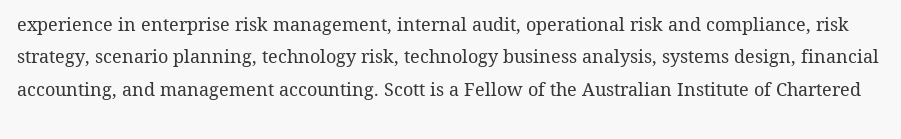experience in enterprise risk management, internal audit, operational risk and compliance, risk strategy, scenario planning, technology risk, technology business analysis, systems design, financial accounting, and management accounting. Scott is a Fellow of the Australian Institute of Chartered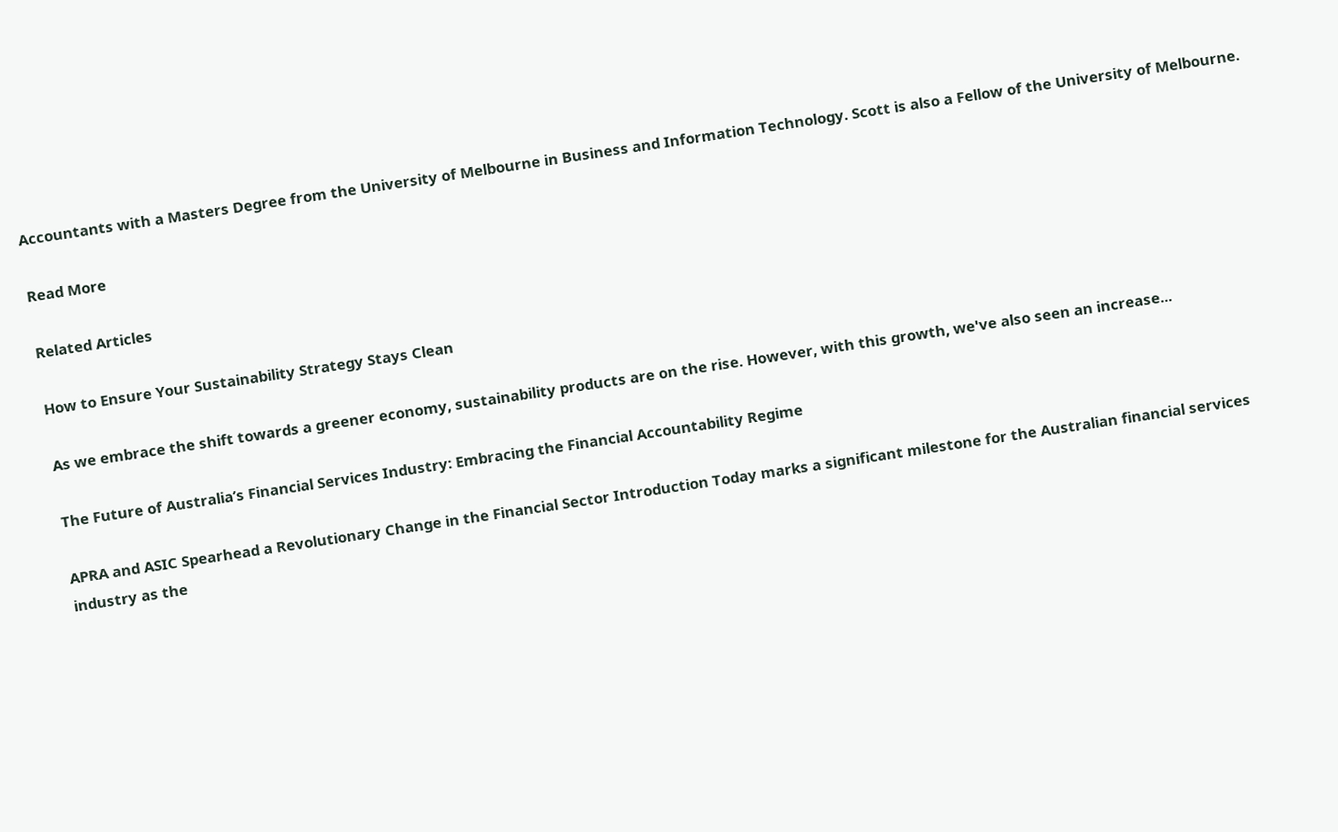Accountants with a Masters Degree from the University of Melbourne in Business and Information Technology. Scott is also a Fellow of the University of Melbourne.

Read More

Related Articles

How to Ensure Your Sustainability Strategy Stays Clean

As we embrace the shift towards a greener economy, sustainability products are on the rise. However, with this growth, we've also seen an increase...

The Future of Australia’s Financial Services Industry: Embracing the Financial Accountability Regime

APRA and ASIC Spearhead a Revolutionary Change in the Financial Sector Introduction Today marks a significant milestone for the Australian financial services industry as the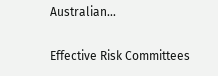Australian...

Effective Risk Committees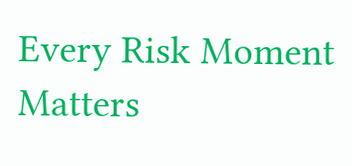Every Risk Moment Matters